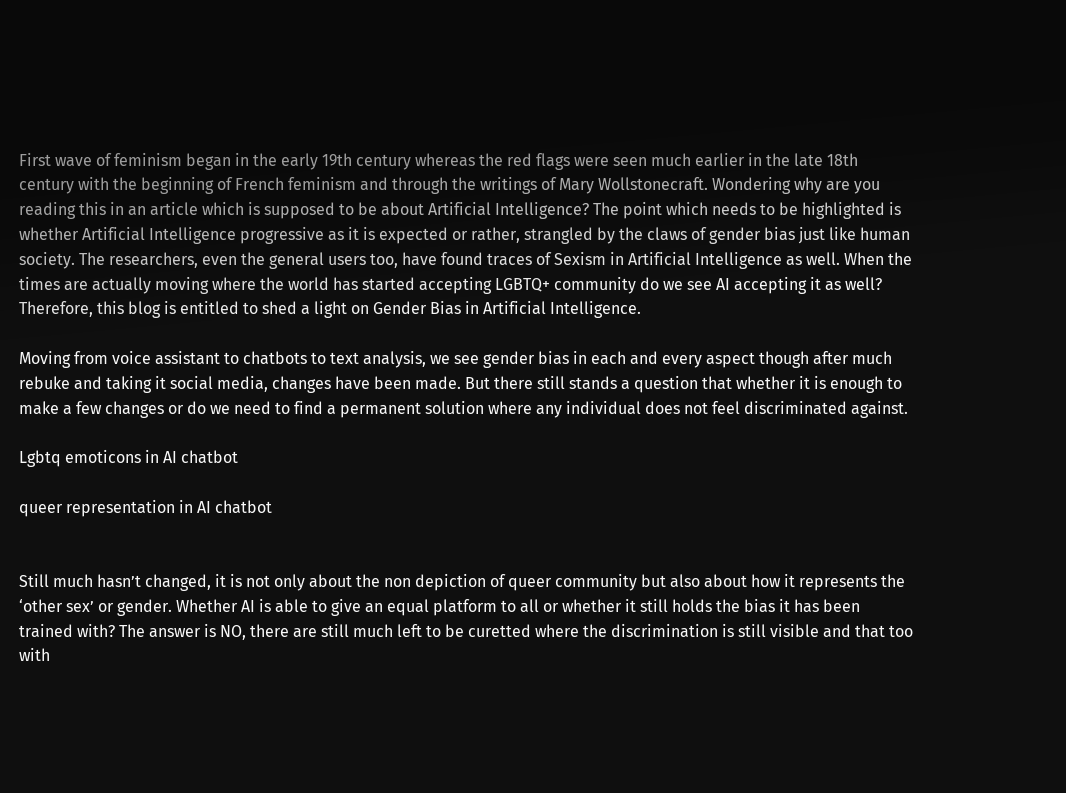First wave of feminism began in the early 19th century whereas the red flags were seen much earlier in the late 18th century with the beginning of French feminism and through the writings of Mary Wollstonecraft. Wondering why are you reading this in an article which is supposed to be about Artificial Intelligence? The point which needs to be highlighted is whether Artificial Intelligence progressive as it is expected or rather, strangled by the claws of gender bias just like human society. The researchers, even the general users too, have found traces of Sexism in Artificial Intelligence as well. When the times are actually moving where the world has started accepting LGBTQ+ community do we see AI accepting it as well? Therefore, this blog is entitled to shed a light on Gender Bias in Artificial Intelligence.

Moving from voice assistant to chatbots to text analysis, we see gender bias in each and every aspect though after much rebuke and taking it social media, changes have been made. But there still stands a question that whether it is enough to make a few changes or do we need to find a permanent solution where any individual does not feel discriminated against.

Lgbtq emoticons in AI chatbot

queer representation in AI chatbot


Still much hasn’t changed, it is not only about the non depiction of queer community but also about how it represents the ‘other sex’ or gender. Whether AI is able to give an equal platform to all or whether it still holds the bias it has been trained with? The answer is NO, there are still much left to be curetted where the discrimination is still visible and that too with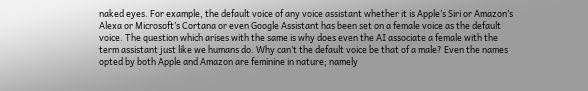naked eyes. For example, the default voice of any voice assistant whether it is Apple’s Siri or Amazon’s Alexa or Microsoft’s Cortana or even Google Assistant has been set on a female voice as the default voice. The question which arises with the same is why does even the AI associate a female with the term assistant just like we humans do. Why can’t the default voice be that of a male? Even the names opted by both Apple and Amazon are feminine in nature; namely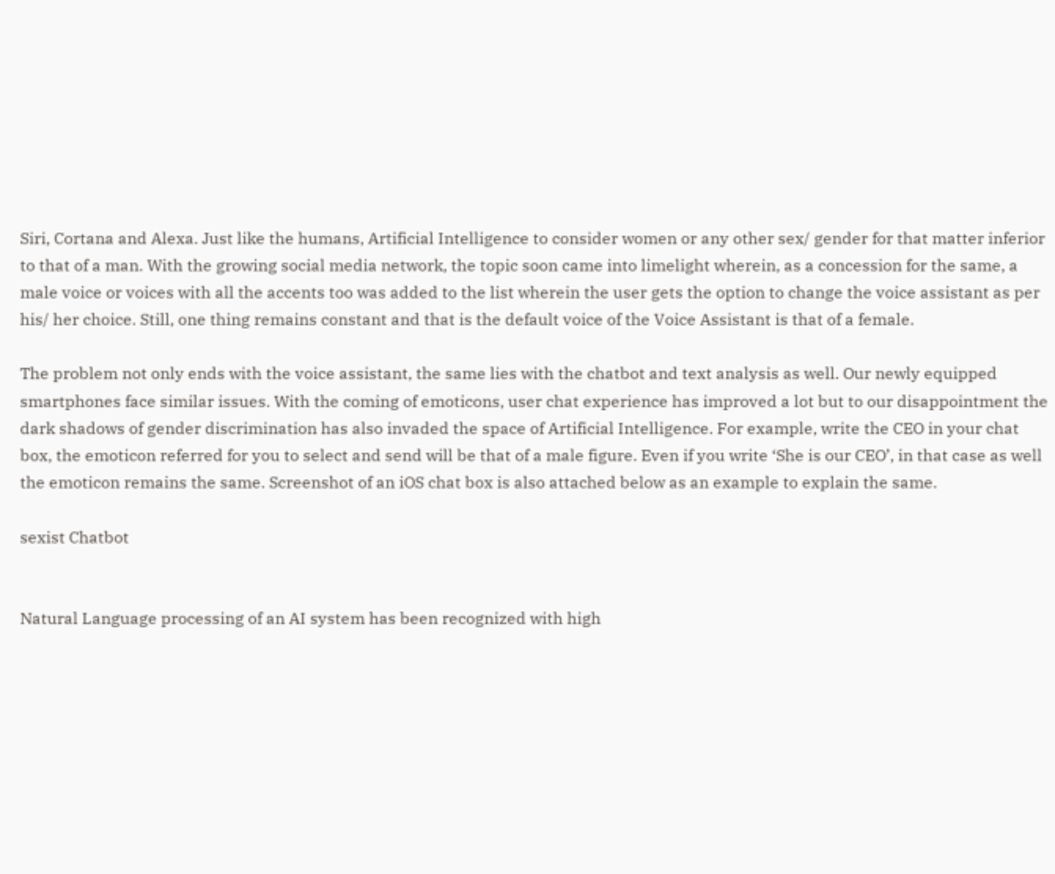Siri, Cortana and Alexa. Just like the humans, Artificial Intelligence to consider women or any other sex/ gender for that matter inferior to that of a man. With the growing social media network, the topic soon came into limelight wherein, as a concession for the same, a male voice or voices with all the accents too was added to the list wherein the user gets the option to change the voice assistant as per his/ her choice. Still, one thing remains constant and that is the default voice of the Voice Assistant is that of a female.

The problem not only ends with the voice assistant, the same lies with the chatbot and text analysis as well. Our newly equipped smartphones face similar issues. With the coming of emoticons, user chat experience has improved a lot but to our disappointment the dark shadows of gender discrimination has also invaded the space of Artificial Intelligence. For example, write the CEO in your chat box, the emoticon referred for you to select and send will be that of a male figure. Even if you write ‘She is our CEO’, in that case as well the emoticon remains the same. Screenshot of an iOS chat box is also attached below as an example to explain the same.

sexist Chatbot


Natural Language processing of an AI system has been recognized with high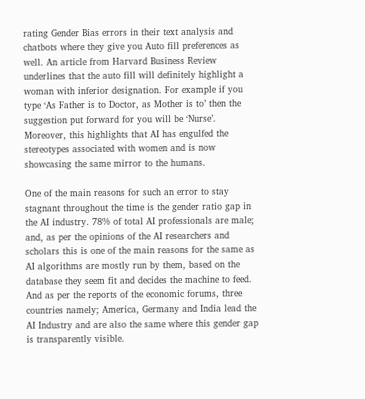rating Gender Bias errors in their text analysis and chatbots where they give you Auto fill preferences as well. An article from Harvard Business Review underlines that the auto fill will definitely highlight a woman with inferior designation. For example if you type ‘As Father is to Doctor, as Mother is to’ then the suggestion put forward for you will be ‘Nurse’. Moreover, this highlights that AI has engulfed the stereotypes associated with women and is now showcasing the same mirror to the humans.

One of the main reasons for such an error to stay stagnant throughout the time is the gender ratio gap in the AI industry. 78% of total AI professionals are male; and, as per the opinions of the AI researchers and scholars this is one of the main reasons for the same as AI algorithms are mostly run by them, based on the database they seem fit and decides the machine to feed. And as per the reports of the economic forums, three countries namely; America, Germany and India lead the AI Industry and are also the same where this gender gap is transparently visible.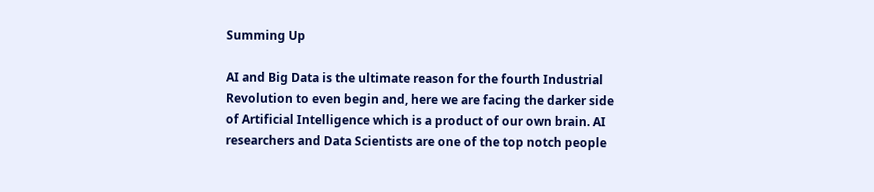Summing Up

AI and Big Data is the ultimate reason for the fourth Industrial Revolution to even begin and, here we are facing the darker side of Artificial Intelligence which is a product of our own brain. AI researchers and Data Scientists are one of the top notch people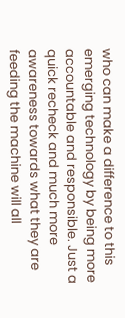who can make a difference to this emerging technology by being more accountable and responsible. Just a quick recheck and much more awareness towards what they are feeding the machine will all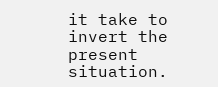it take to invert the present situation.